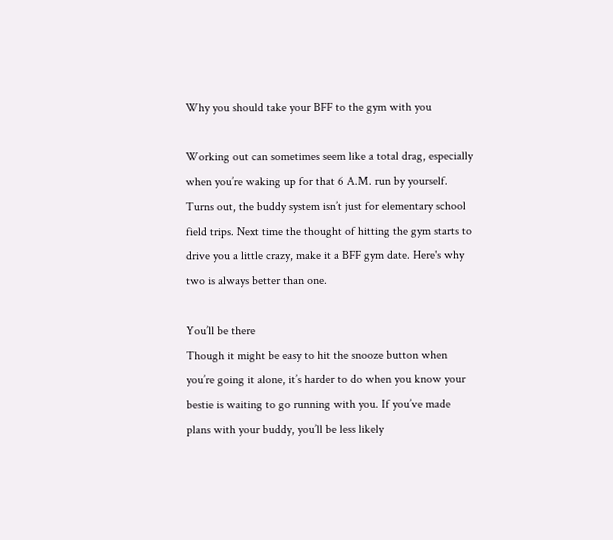Why you should take your BFF to the gym with you

Working out can sometimes seem like a total drag, especially when you’re waking up for that 6 A.M. run by yourself. Turns out, the buddy system isn’t just for elementary school field trips. Next time the thought of hitting the gym starts to drive you a little crazy, make it a BFF gym date. Here's why two is always better than one.

You’ll be there
Though it might be easy to hit the snooze button when you’re going it alone, it’s harder to do when you know your bestie is waiting to go running with you. If you’ve made plans with your buddy, you’ll be less likely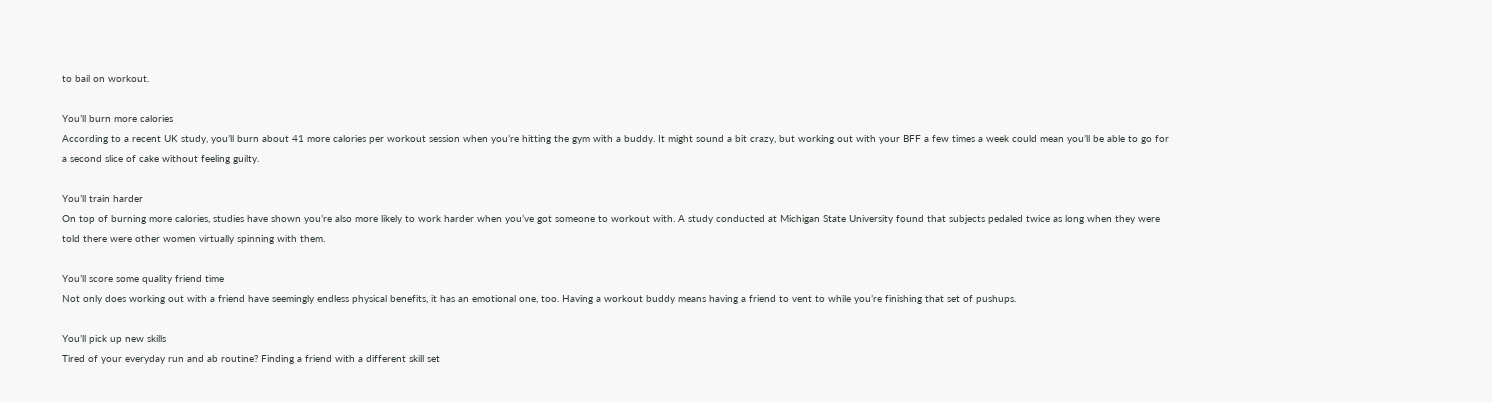to bail on workout.

You’ll burn more calories
According to a recent UK study, you’ll burn about 41 more calories per workout session when you’re hitting the gym with a buddy. It might sound a bit crazy, but working out with your BFF a few times a week could mean you’ll be able to go for a second slice of cake without feeling guilty.

You’ll train harder
On top of burning more calories, studies have shown you’re also more likely to work harder when you’ve got someone to workout with. A study conducted at Michigan State University found that subjects pedaled twice as long when they were told there were other women virtually spinning with them.

You’ll score some quality friend time
Not only does working out with a friend have seemingly endless physical benefits, it has an emotional one, too. Having a workout buddy means having a friend to vent to while you’re finishing that set of pushups.

You’ll pick up new skills
Tired of your everyday run and ab routine? Finding a friend with a different skill set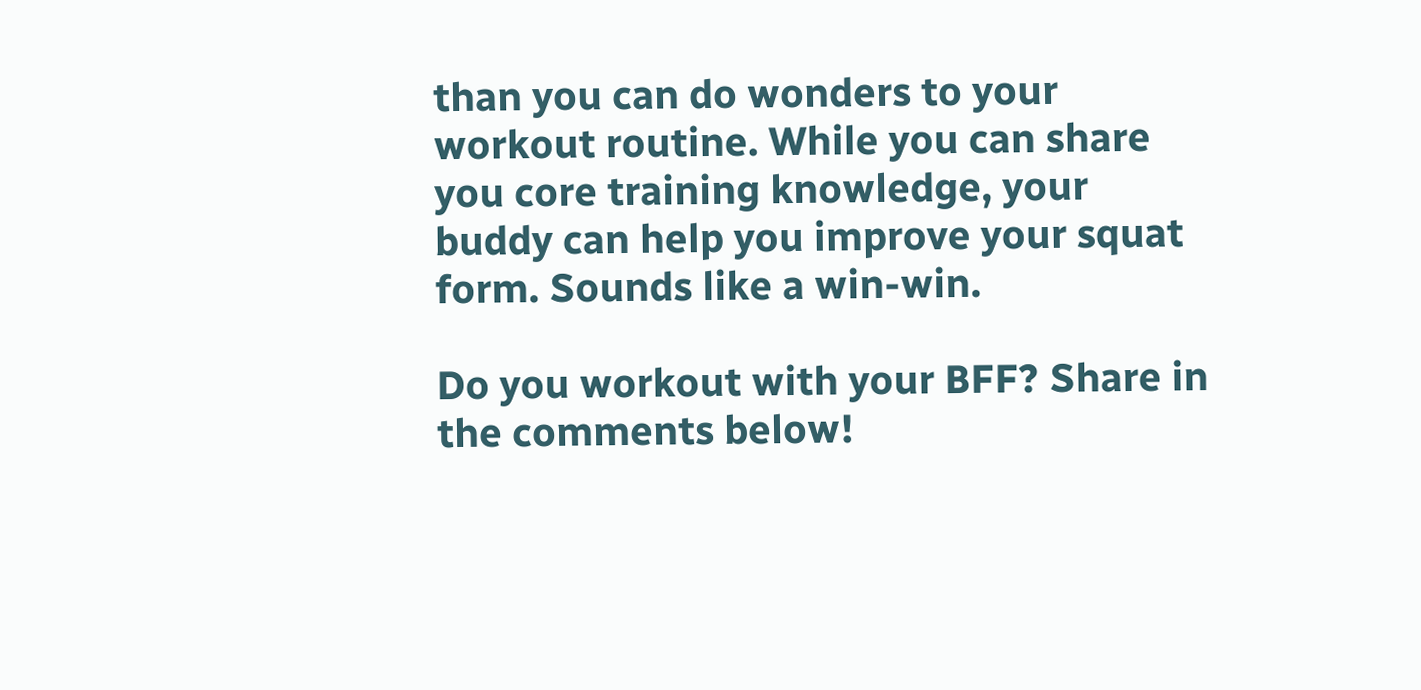than you can do wonders to your workout routine. While you can share you core training knowledge, your buddy can help you improve your squat form. Sounds like a win-win.

Do you workout with your BFF? Share in the comments below!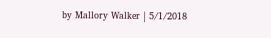by Mallory Walker | 5/1/2018